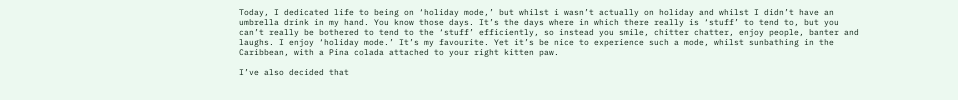Today, I dedicated life to being on ‘holiday mode,’ but whilst i wasn’t actually on holiday and whilst I didn’t have an umbrella drink in my hand. You know those days. It’s the days where in which there really is ‘stuff’ to tend to, but you can’t really be bothered to tend to the ‘stuff’ efficiently, so instead you smile, chitter chatter, enjoy people, banter and laughs. I enjoy ‘holiday mode.’ It’s my favourite. Yet it’s be nice to experience such a mode, whilst sunbathing in the Caribbean, with a Pina colada attached to your right kitten paw.

I’ve also decided that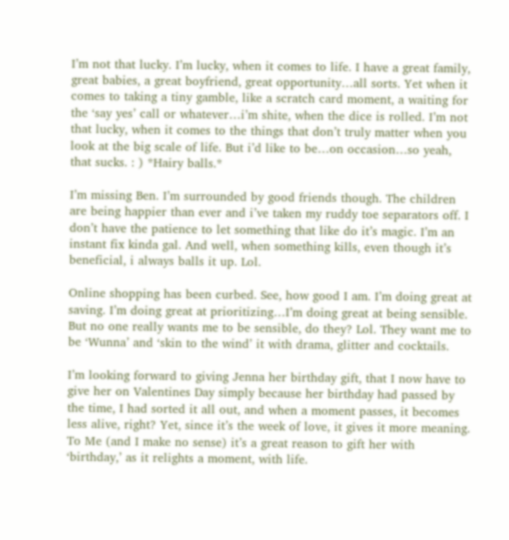I’m not that lucky. I’m lucky, when it comes to life. I have a great family, great babies, a great boyfriend, great opportunity…all sorts. Yet when it comes to taking a tiny gamble, like a scratch card moment, a waiting for the ‘say yes’ call or whatever…i’m shite, when the dice is rolled. I’m not that lucky, when it comes to the things that don’t truly matter when you look at the big scale of life. But i’d like to be…on occasion…so yeah, that sucks. : ) *Hairy balls.*

I’m missing Ben. I’m surrounded by good friends though. The children are being happier than ever and i’ve taken my ruddy toe separators off. I don’t have the patience to let something that like do it’s magic. I’m an instant fix kinda gal. And well, when something kills, even though it’s beneficial, i always balls it up. Lol.

Online shopping has been curbed. See, how good I am. I’m doing great at saving. I’m doing great at prioritizing…I’m doing great at being sensible. But no one really wants me to be sensible, do they? Lol. They want me to be ‘Wunna’ and ‘skin to the wind’ it with drama, glitter and cocktails.

I’m looking forward to giving Jenna her birthday gift, that I now have to give her on Valentines Day simply because her birthday had passed by the time, I had sorted it all out, and when a moment passes, it becomes less alive, right? Yet, since it’s the week of love, it gives it more meaning. To Me (and I make no sense) it’s a great reason to gift her with ‘birthday,’ as it relights a moment, with life.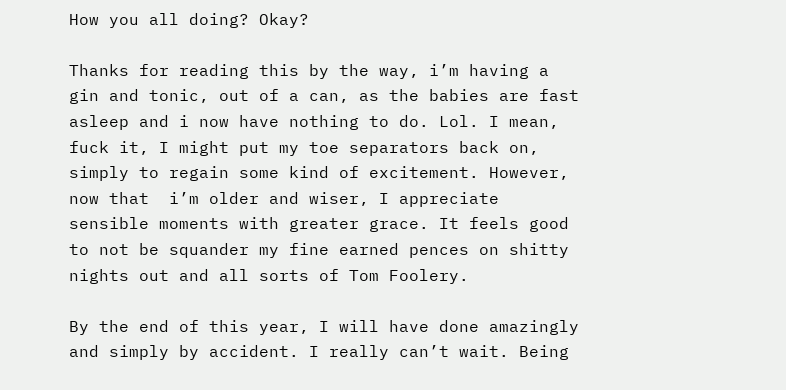How you all doing? Okay?

Thanks for reading this by the way, i’m having a gin and tonic, out of a can, as the babies are fast asleep and i now have nothing to do. Lol. I mean, fuck it, I might put my toe separators back on, simply to regain some kind of excitement. However, now that  i’m older and wiser, I appreciate sensible moments with greater grace. It feels good to not be squander my fine earned pences on shitty nights out and all sorts of Tom Foolery.

By the end of this year, I will have done amazingly and simply by accident. I really can’t wait. Being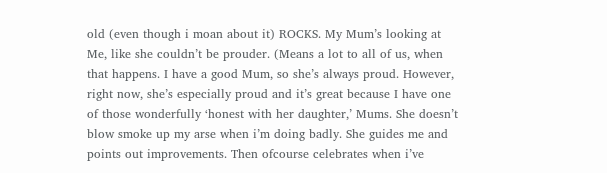old (even though i moan about it) ROCKS. My Mum’s looking at Me, like she couldn’t be prouder. (Means a lot to all of us, when that happens. I have a good Mum, so she’s always proud. However, right now, she’s especially proud and it’s great because I have one of those wonderfully ‘honest with her daughter,’ Mums. She doesn’t blow smoke up my arse when i’m doing badly. She guides me and points out improvements. Then ofcourse celebrates when i’ve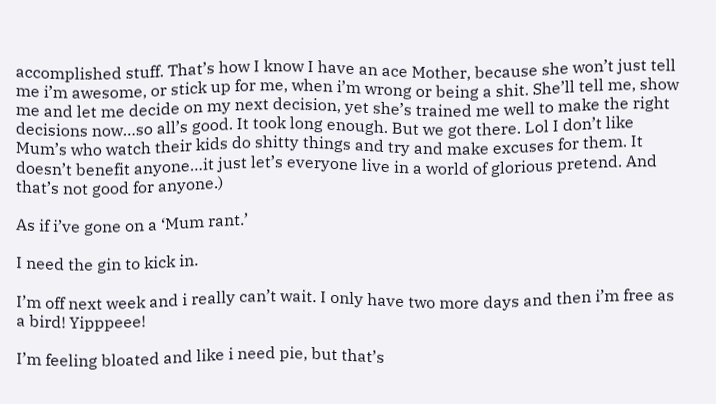accomplished stuff. That’s how I know I have an ace Mother, because she won’t just tell me i’m awesome, or stick up for me, when i’m wrong or being a shit. She’ll tell me, show me and let me decide on my next decision, yet she’s trained me well to make the right decisions now…so all’s good. It took long enough. But we got there. Lol I don’t like Mum’s who watch their kids do shitty things and try and make excuses for them. It doesn’t benefit anyone…it just let’s everyone live in a world of glorious pretend. And that’s not good for anyone.)

As if i’ve gone on a ‘Mum rant.’

I need the gin to kick in.

I’m off next week and i really can’t wait. I only have two more days and then i’m free as a bird! Yipppeee!

I’m feeling bloated and like i need pie, but that’s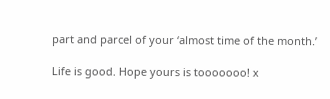part and parcel of your ‘almost time of the month.’

Life is good. Hope yours is tooooooo! x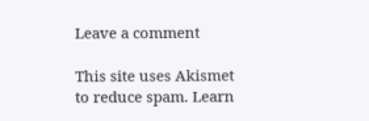Leave a comment

This site uses Akismet to reduce spam. Learn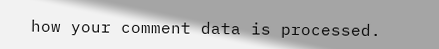how your comment data is processed.